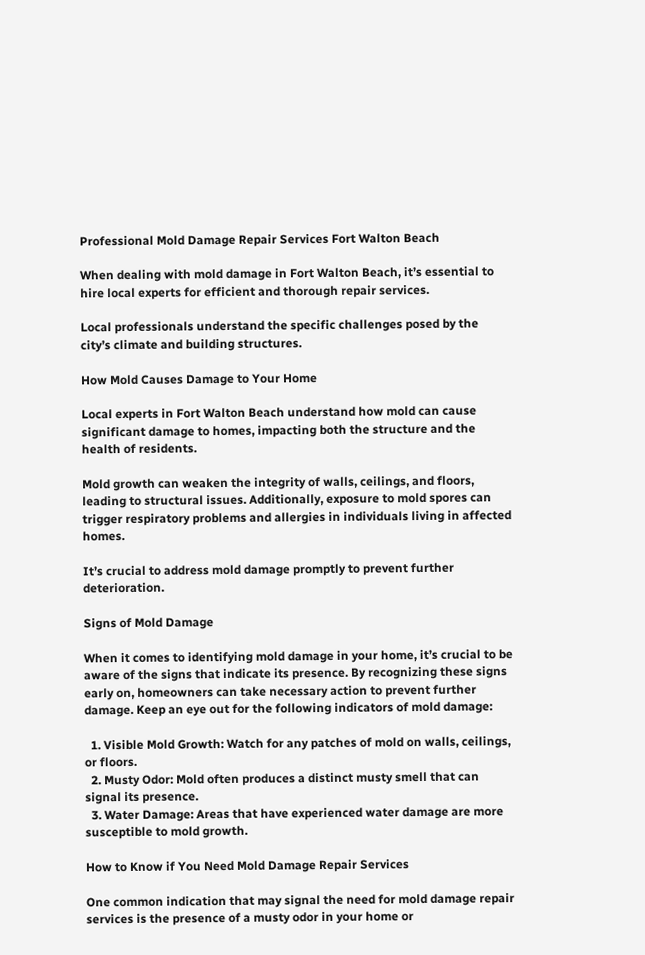Professional Mold Damage Repair Services Fort Walton Beach

When dealing with mold damage in Fort Walton Beach, it’s essential to hire local experts for efficient and thorough repair services.

Local professionals understand the specific challenges posed by the city’s climate and building structures.

How Mold Causes Damage to Your Home

Local experts in Fort Walton Beach understand how mold can cause significant damage to homes, impacting both the structure and the health of residents.

Mold growth can weaken the integrity of walls, ceilings, and floors, leading to structural issues. Additionally, exposure to mold spores can trigger respiratory problems and allergies in individuals living in affected homes.

It’s crucial to address mold damage promptly to prevent further deterioration.

Signs of Mold Damage

When it comes to identifying mold damage in your home, it’s crucial to be aware of the signs that indicate its presence. By recognizing these signs early on, homeowners can take necessary action to prevent further damage. Keep an eye out for the following indicators of mold damage:

  1. Visible Mold Growth: Watch for any patches of mold on walls, ceilings, or floors.
  2. Musty Odor: Mold often produces a distinct musty smell that can signal its presence.
  3. Water Damage: Areas that have experienced water damage are more susceptible to mold growth.

How to Know if You Need Mold Damage Repair Services

One common indication that may signal the need for mold damage repair services is the presence of a musty odor in your home or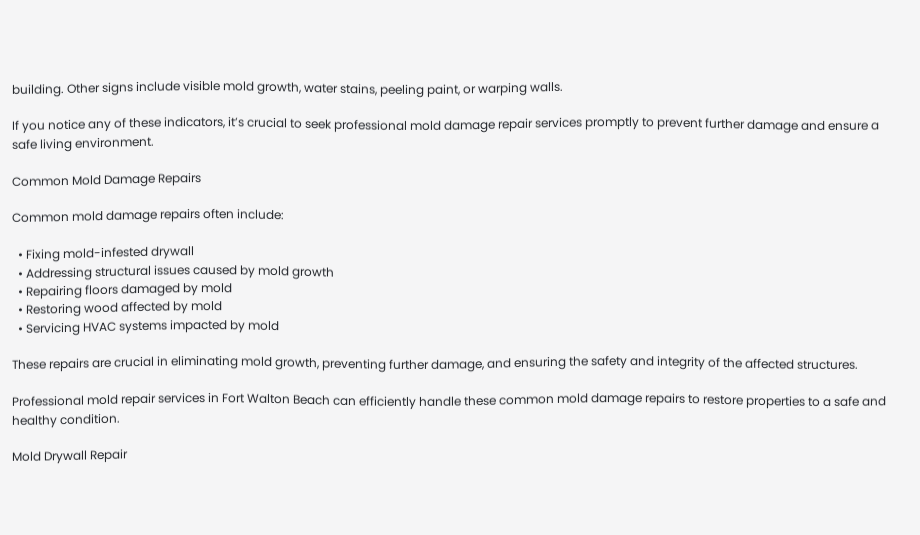building. Other signs include visible mold growth, water stains, peeling paint, or warping walls.

If you notice any of these indicators, it’s crucial to seek professional mold damage repair services promptly to prevent further damage and ensure a safe living environment.

Common Mold Damage Repairs

Common mold damage repairs often include:

  • Fixing mold-infested drywall
  • Addressing structural issues caused by mold growth
  • Repairing floors damaged by mold
  • Restoring wood affected by mold
  • Servicing HVAC systems impacted by mold

These repairs are crucial in eliminating mold growth, preventing further damage, and ensuring the safety and integrity of the affected structures.

Professional mold repair services in Fort Walton Beach can efficiently handle these common mold damage repairs to restore properties to a safe and healthy condition.

Mold Drywall Repair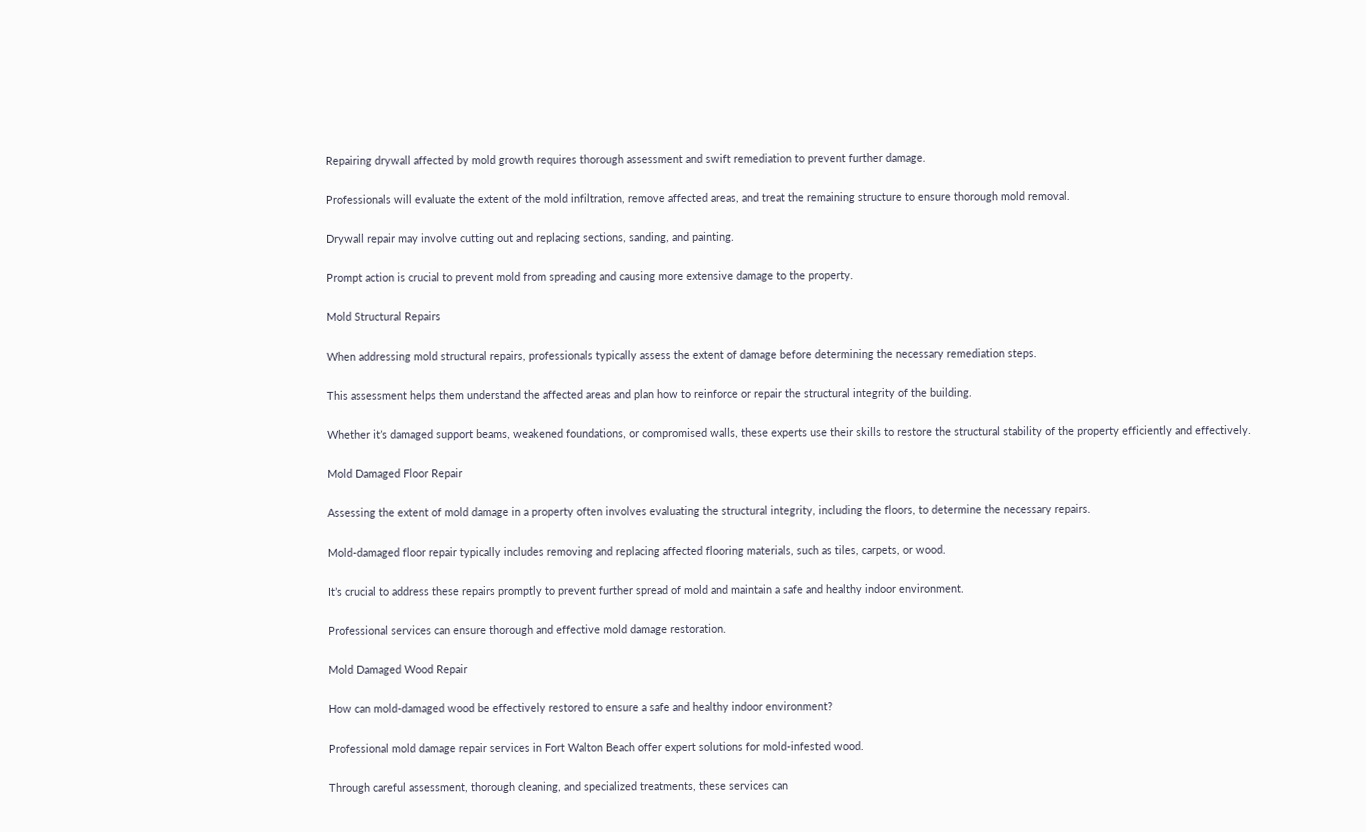Repairing drywall affected by mold growth requires thorough assessment and swift remediation to prevent further damage.

Professionals will evaluate the extent of the mold infiltration, remove affected areas, and treat the remaining structure to ensure thorough mold removal.

Drywall repair may involve cutting out and replacing sections, sanding, and painting.

Prompt action is crucial to prevent mold from spreading and causing more extensive damage to the property.

Mold Structural Repairs

When addressing mold structural repairs, professionals typically assess the extent of damage before determining the necessary remediation steps.

This assessment helps them understand the affected areas and plan how to reinforce or repair the structural integrity of the building.

Whether it’s damaged support beams, weakened foundations, or compromised walls, these experts use their skills to restore the structural stability of the property efficiently and effectively.

Mold Damaged Floor Repair

Assessing the extent of mold damage in a property often involves evaluating the structural integrity, including the floors, to determine the necessary repairs.

Mold-damaged floor repair typically includes removing and replacing affected flooring materials, such as tiles, carpets, or wood.

It’s crucial to address these repairs promptly to prevent further spread of mold and maintain a safe and healthy indoor environment.

Professional services can ensure thorough and effective mold damage restoration.

Mold Damaged Wood Repair

How can mold-damaged wood be effectively restored to ensure a safe and healthy indoor environment?

Professional mold damage repair services in Fort Walton Beach offer expert solutions for mold-infested wood.

Through careful assessment, thorough cleaning, and specialized treatments, these services can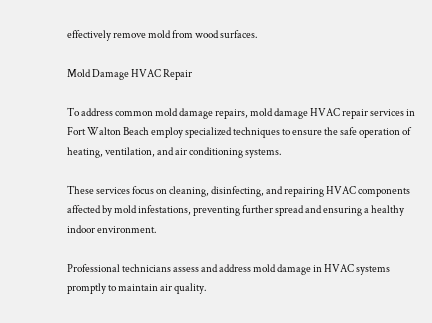effectively remove mold from wood surfaces.

Mold Damage HVAC Repair

To address common mold damage repairs, mold damage HVAC repair services in Fort Walton Beach employ specialized techniques to ensure the safe operation of heating, ventilation, and air conditioning systems.

These services focus on cleaning, disinfecting, and repairing HVAC components affected by mold infestations, preventing further spread and ensuring a healthy indoor environment.

Professional technicians assess and address mold damage in HVAC systems promptly to maintain air quality.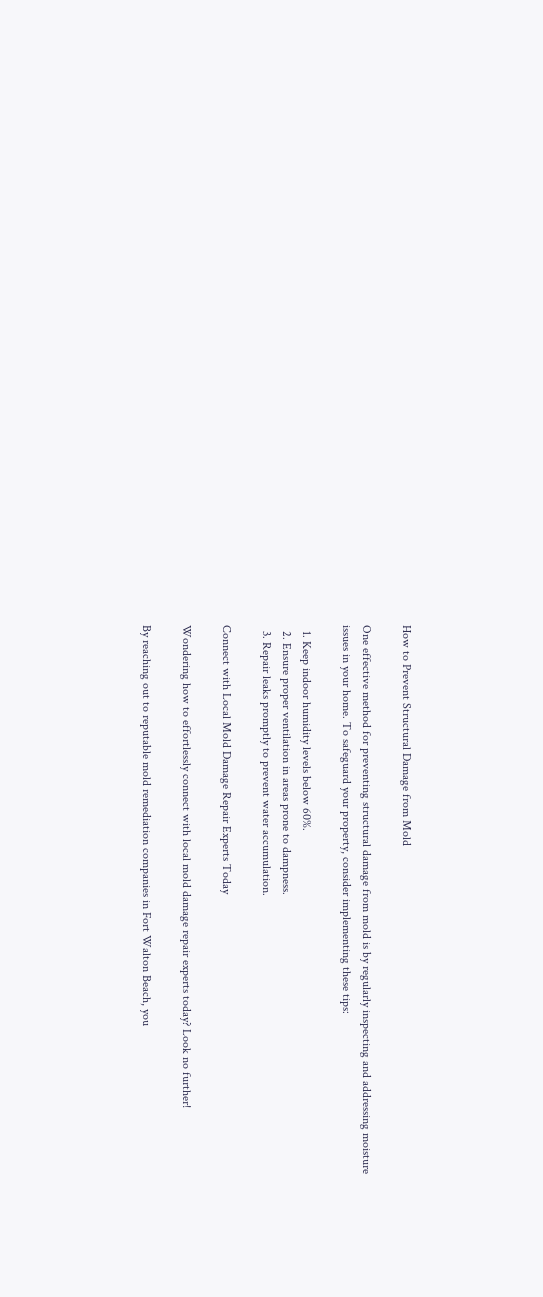How to Prevent Structural Damage from Mold

One effective method for preventing structural damage from mold is by regularly inspecting and addressing moisture issues in your home. To safeguard your property, consider implementing these tips:

  1. Keep indoor humidity levels below 60%.
  2. Ensure proper ventilation in areas prone to dampness.
  3. Repair leaks promptly to prevent water accumulation.

Connect with Local Mold Damage Repair Experts Today

Wondering how to effortlessly connect with local mold damage repair experts today? Look no further!

By reaching out to reputable mold remediation companies in Fort Walton Beach, you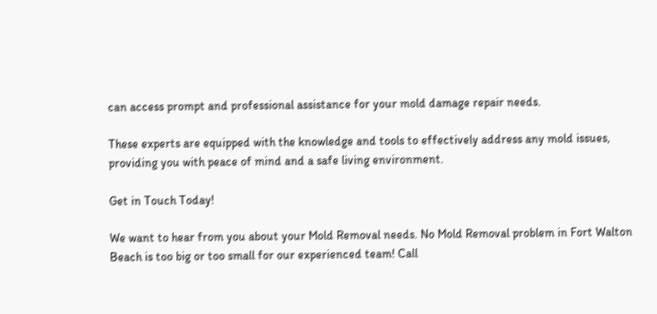can access prompt and professional assistance for your mold damage repair needs.

These experts are equipped with the knowledge and tools to effectively address any mold issues, providing you with peace of mind and a safe living environment.

Get in Touch Today!

We want to hear from you about your Mold Removal needs. No Mold Removal problem in Fort Walton Beach is too big or too small for our experienced team! Call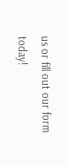us or fill out our form today!